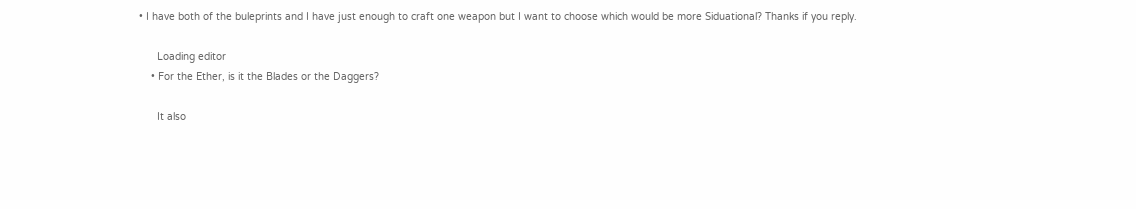• I have both of the buleprints and I have just enough to craft one weapon but I want to choose which would be more Siduational? Thanks if you reply.

      Loading editor
    • For the Ether, is it the Blades or the Daggers?

      It also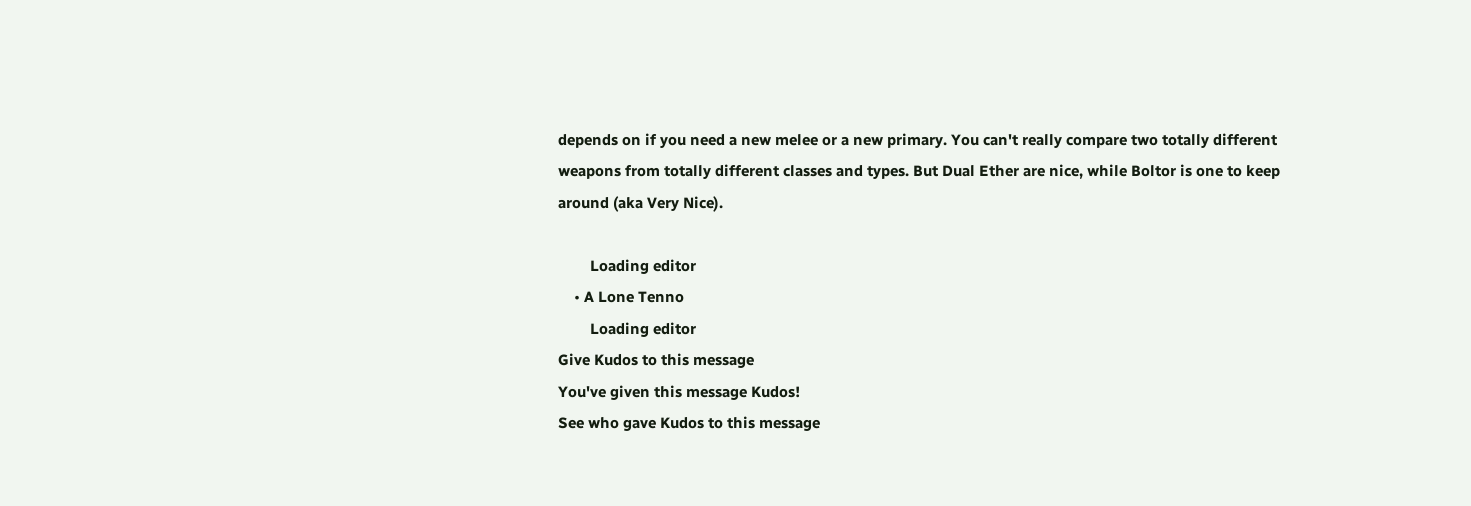depends on if you need a new melee or a new primary. You can't really compare two totally different weapons from totally different classes and types. But Dual Ether are nice, while Boltor is one to keep around (aka Very Nice).

        Loading editor
    • A Lone Tenno
        Loading editor
Give Kudos to this message
You've given this message Kudos!
See who gave Kudos to this message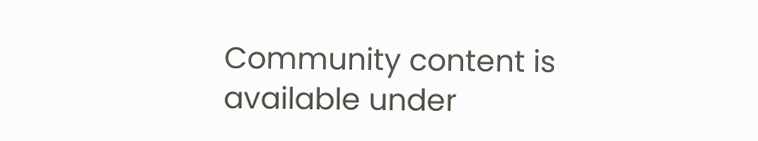Community content is available under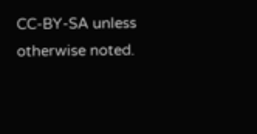CC-BY-SA unless otherwise noted.